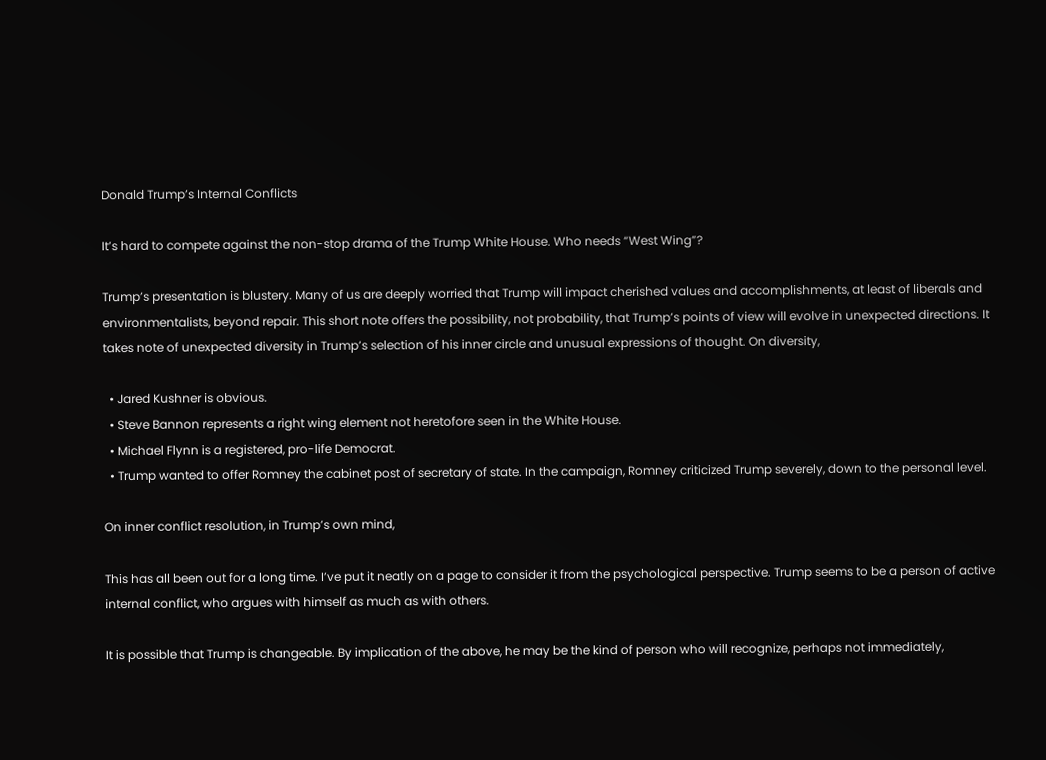Donald Trump’s Internal Conflicts

It’s hard to compete against the non-stop drama of the Trump White House. Who needs “West Wing”?

Trump’s presentation is blustery. Many of us are deeply worried that Trump will impact cherished values and accomplishments, at least of liberals and environmentalists, beyond repair. This short note offers the possibility, not probability, that Trump’s points of view will evolve in unexpected directions. It takes note of unexpected diversity in Trump’s selection of his inner circle and unusual expressions of thought. On diversity,

  • Jared Kushner is obvious.
  • Steve Bannon represents a right wing element not heretofore seen in the White House.
  • Michael Flynn is a registered, pro-life Democrat.
  • Trump wanted to offer Romney the cabinet post of secretary of state. In the campaign, Romney criticized Trump severely, down to the personal level.

On inner conflict resolution, in Trump’s own mind,

This has all been out for a long time. I’ve put it neatly on a page to consider it from the psychological perspective. Trump seems to be a person of active internal conflict, who argues with himself as much as with others.

It is possible that Trump is changeable. By implication of the above, he may be the kind of person who will recognize, perhaps not immediately,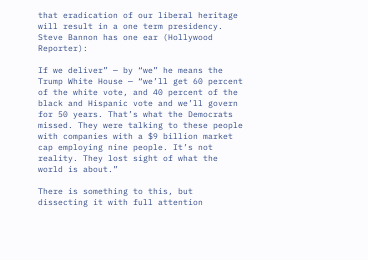that eradication of our liberal heritage will result in a one term presidency. Steve Bannon has one ear (Hollywood Reporter):

If we deliver” — by “we” he means the Trump White House — “we’ll get 60 percent of the white vote, and 40 percent of the black and Hispanic vote and we’ll govern for 50 years. That’s what the Democrats missed. They were talking to these people with companies with a $9 billion market cap employing nine people. It’s not reality. They lost sight of what the world is about.”

There is something to this, but dissecting it with full attention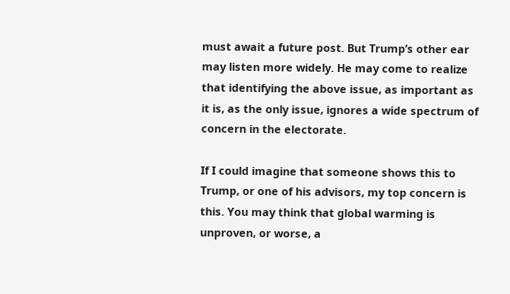must await a future post. But Trump’s other ear may listen more widely. He may come to realize that identifying the above issue, as important as it is, as the only issue, ignores a wide spectrum of concern in the electorate.

If I could imagine that someone shows this to Trump, or one of his advisors, my top concern is this. You may think that global warming is unproven, or worse, a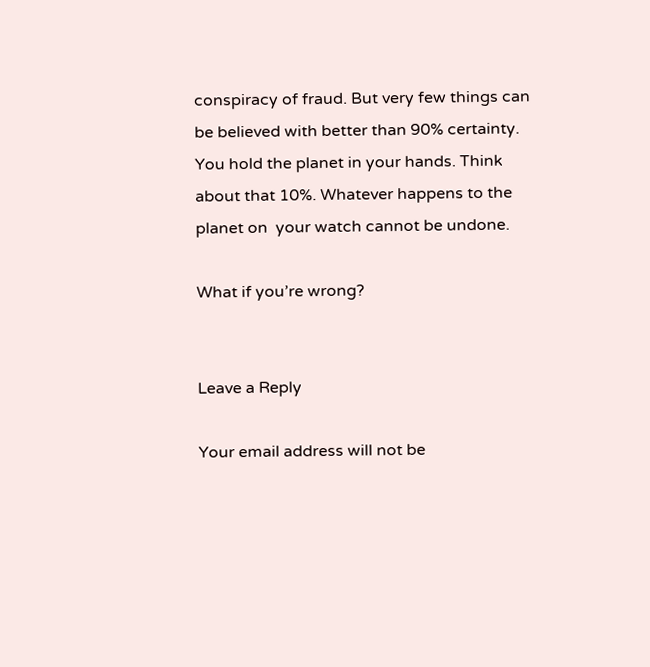conspiracy of fraud. But very few things can be believed with better than 90% certainty. You hold the planet in your hands. Think about that 10%. Whatever happens to the planet on  your watch cannot be undone.

What if you’re wrong?


Leave a Reply

Your email address will not be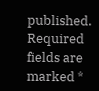published. Required fields are marked *